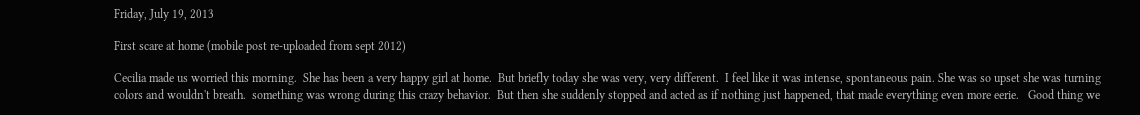Friday, July 19, 2013

First scare at home (mobile post re-uploaded from sept 2012)

Cecilia made us worried this morning.  She has been a very happy girl at home.  But briefly today she was very, very different.  I feel like it was intense, spontaneous pain. She was so upset she was turning colors and wouldn't breath.  something was wrong during this crazy behavior.  But then she suddenly stopped and acted as if nothing just happened, that made everything even more eerie.   Good thing we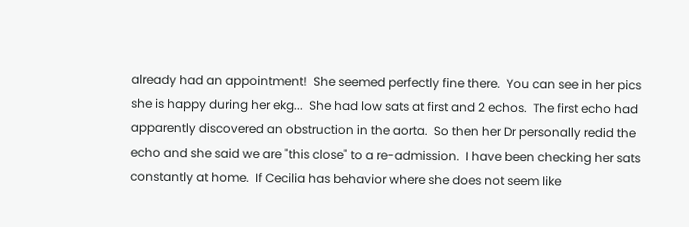already had an appointment!  She seemed perfectly fine there.  You can see in her pics she is happy during her ekg...  She had low sats at first and 2 echos.  The first echo had apparently discovered an obstruction in the aorta.  So then her Dr personally redid the echo and she said we are "this close" to a re-admission.  I have been checking her sats constantly at home.  If Cecilia has behavior where she does not seem like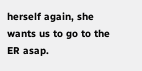herself again, she wants us to go to the ER asap.